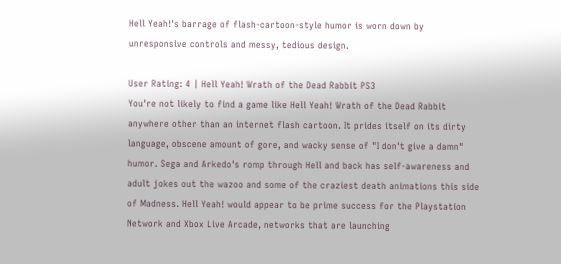Hell Yeah!'s barrage of flash-cartoon-style humor is worn down by unresponsive controls and messy, tedious design.

User Rating: 4 | Hell Yeah! Wrath of the Dead Rabbit PS3
You're not likely to find a game like Hell Yeah! Wrath of the Dead Rabbit anywhere other than an internet flash cartoon. It prides itself on its dirty language, obscene amount of gore, and wacky sense of "I don't give a damn" humor. Sega and Arkedo's romp through Hell and back has self-awareness and adult jokes out the wazoo and some of the craziest death animations this side of Madness. Hell Yeah! would appear to be prime success for the Playstation Network and Xbox Live Arcade, networks that are launching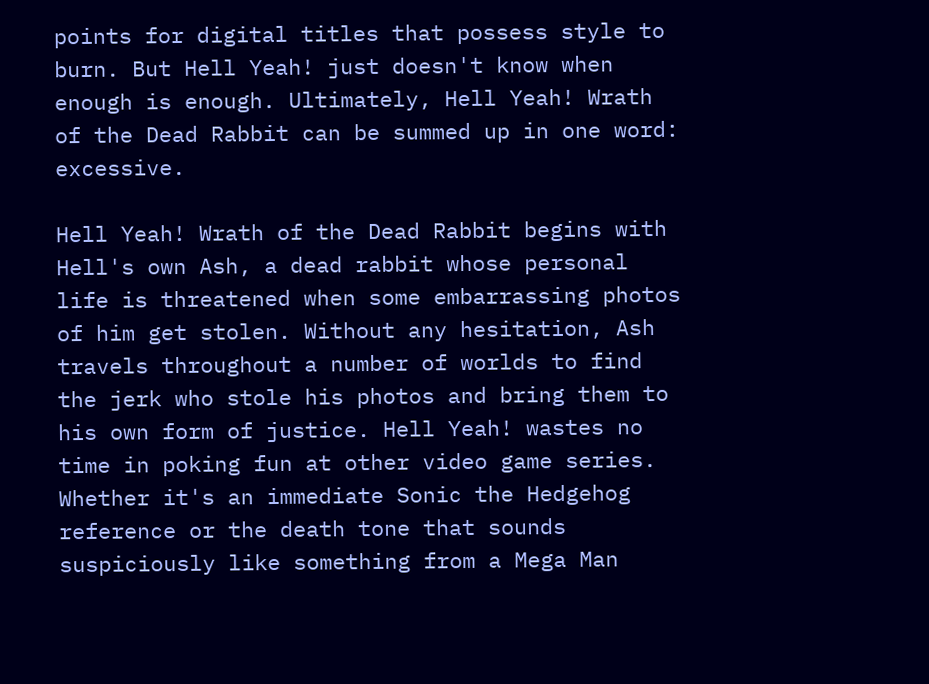points for digital titles that possess style to burn. But Hell Yeah! just doesn't know when enough is enough. Ultimately, Hell Yeah! Wrath of the Dead Rabbit can be summed up in one word: excessive.

Hell Yeah! Wrath of the Dead Rabbit begins with Hell's own Ash, a dead rabbit whose personal life is threatened when some embarrassing photos of him get stolen. Without any hesitation, Ash travels throughout a number of worlds to find the jerk who stole his photos and bring them to his own form of justice. Hell Yeah! wastes no time in poking fun at other video game series. Whether it's an immediate Sonic the Hedgehog reference or the death tone that sounds suspiciously like something from a Mega Man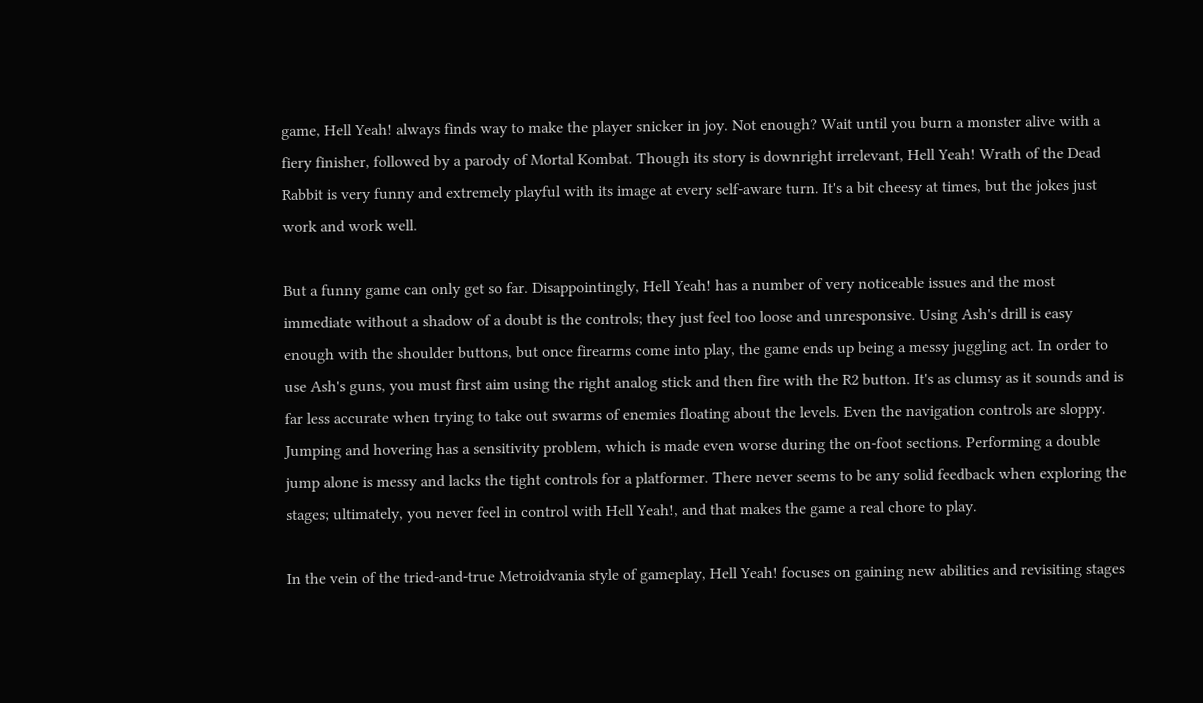game, Hell Yeah! always finds way to make the player snicker in joy. Not enough? Wait until you burn a monster alive with a fiery finisher, followed by a parody of Mortal Kombat. Though its story is downright irrelevant, Hell Yeah! Wrath of the Dead Rabbit is very funny and extremely playful with its image at every self-aware turn. It's a bit cheesy at times, but the jokes just work and work well.

But a funny game can only get so far. Disappointingly, Hell Yeah! has a number of very noticeable issues and the most immediate without a shadow of a doubt is the controls; they just feel too loose and unresponsive. Using Ash's drill is easy enough with the shoulder buttons, but once firearms come into play, the game ends up being a messy juggling act. In order to use Ash's guns, you must first aim using the right analog stick and then fire with the R2 button. It's as clumsy as it sounds and is far less accurate when trying to take out swarms of enemies floating about the levels. Even the navigation controls are sloppy. Jumping and hovering has a sensitivity problem, which is made even worse during the on-foot sections. Performing a double jump alone is messy and lacks the tight controls for a platformer. There never seems to be any solid feedback when exploring the stages; ultimately, you never feel in control with Hell Yeah!, and that makes the game a real chore to play.

In the vein of the tried-and-true Metroidvania style of gameplay, Hell Yeah! focuses on gaining new abilities and revisiting stages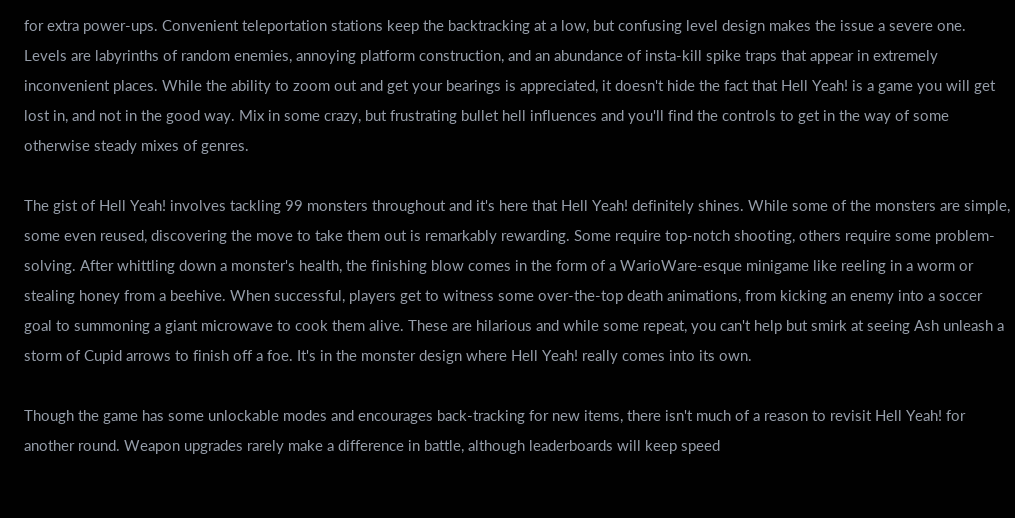for extra power-ups. Convenient teleportation stations keep the backtracking at a low, but confusing level design makes the issue a severe one. Levels are labyrinths of random enemies, annoying platform construction, and an abundance of insta-kill spike traps that appear in extremely inconvenient places. While the ability to zoom out and get your bearings is appreciated, it doesn't hide the fact that Hell Yeah! is a game you will get lost in, and not in the good way. Mix in some crazy, but frustrating bullet hell influences and you'll find the controls to get in the way of some otherwise steady mixes of genres.

The gist of Hell Yeah! involves tackling 99 monsters throughout and it's here that Hell Yeah! definitely shines. While some of the monsters are simple, some even reused, discovering the move to take them out is remarkably rewarding. Some require top-notch shooting, others require some problem-solving. After whittling down a monster's health, the finishing blow comes in the form of a WarioWare-esque minigame like reeling in a worm or stealing honey from a beehive. When successful, players get to witness some over-the-top death animations, from kicking an enemy into a soccer goal to summoning a giant microwave to cook them alive. These are hilarious and while some repeat, you can't help but smirk at seeing Ash unleash a storm of Cupid arrows to finish off a foe. It's in the monster design where Hell Yeah! really comes into its own.

Though the game has some unlockable modes and encourages back-tracking for new items, there isn't much of a reason to revisit Hell Yeah! for another round. Weapon upgrades rarely make a difference in battle, although leaderboards will keep speed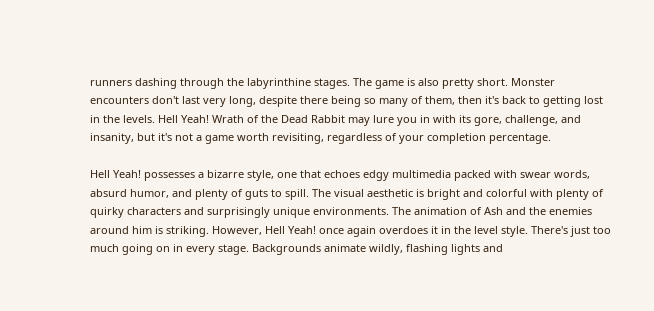runners dashing through the labyrinthine stages. The game is also pretty short. Monster encounters don't last very long, despite there being so many of them, then it's back to getting lost in the levels. Hell Yeah! Wrath of the Dead Rabbit may lure you in with its gore, challenge, and insanity, but it's not a game worth revisiting, regardless of your completion percentage.

Hell Yeah! possesses a bizarre style, one that echoes edgy multimedia packed with swear words, absurd humor, and plenty of guts to spill. The visual aesthetic is bright and colorful with plenty of quirky characters and surprisingly unique environments. The animation of Ash and the enemies around him is striking. However, Hell Yeah! once again overdoes it in the level style. There's just too much going on in every stage. Backgrounds animate wildly, flashing lights and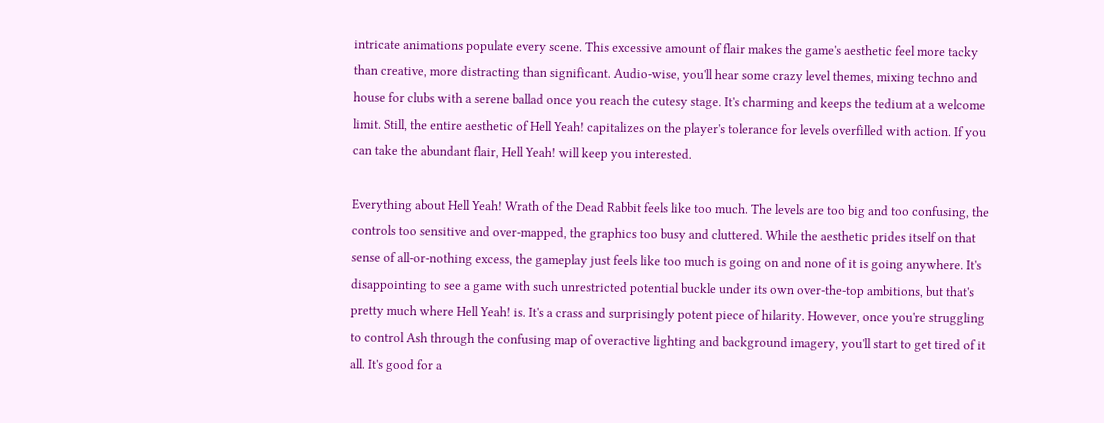intricate animations populate every scene. This excessive amount of flair makes the game's aesthetic feel more tacky than creative, more distracting than significant. Audio-wise, you'll hear some crazy level themes, mixing techno and house for clubs with a serene ballad once you reach the cutesy stage. It's charming and keeps the tedium at a welcome limit. Still, the entire aesthetic of Hell Yeah! capitalizes on the player's tolerance for levels overfilled with action. If you can take the abundant flair, Hell Yeah! will keep you interested.

Everything about Hell Yeah! Wrath of the Dead Rabbit feels like too much. The levels are too big and too confusing, the controls too sensitive and over-mapped, the graphics too busy and cluttered. While the aesthetic prides itself on that sense of all-or-nothing excess, the gameplay just feels like too much is going on and none of it is going anywhere. It's disappointing to see a game with such unrestricted potential buckle under its own over-the-top ambitions, but that's pretty much where Hell Yeah! is. It's a crass and surprisingly potent piece of hilarity. However, once you're struggling to control Ash through the confusing map of overactive lighting and background imagery, you'll start to get tired of it all. It's good for a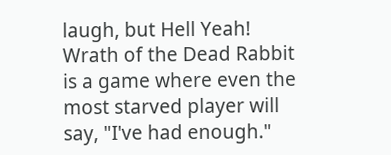laugh, but Hell Yeah! Wrath of the Dead Rabbit is a game where even the most starved player will say, "I've had enough."